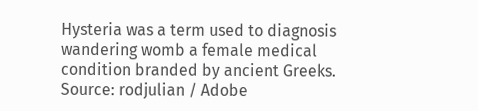Hysteria was a term used to diagnosis wandering womb a female medical condition branded by ancient Greeks. Source: rodjulian / Adobe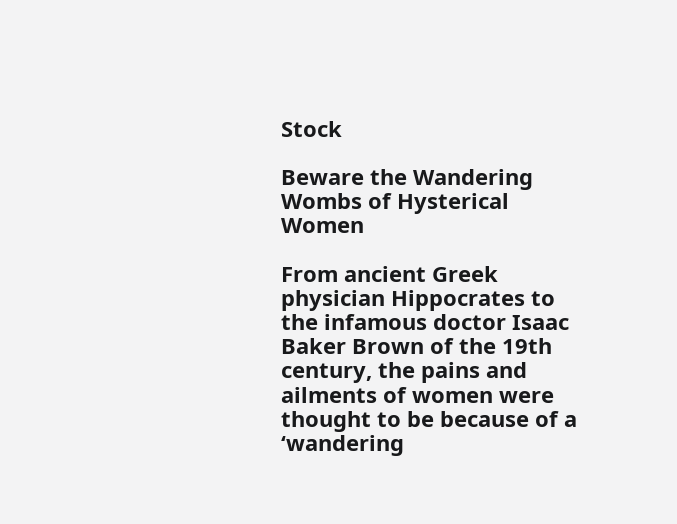Stock

Beware the Wandering Wombs of Hysterical Women

From ancient Greek physician Hippocrates to the infamous doctor Isaac Baker Brown of the 19th century, the pains and ailments of women were thought to be because of a ‘wandering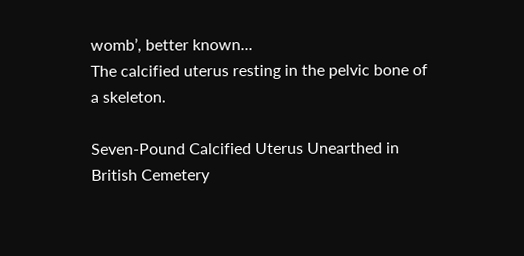womb’, better known...
The calcified uterus resting in the pelvic bone of a skeleton.

Seven-Pound Calcified Uterus Unearthed in British Cemetery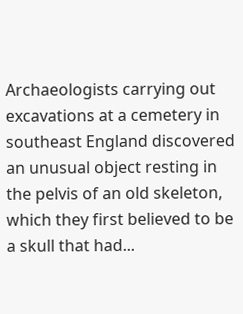Archaeologists carrying out excavations at a cemetery in southeast England discovered an unusual object resting in the pelvis of an old skeleton, which they first believed to be a skull that had...